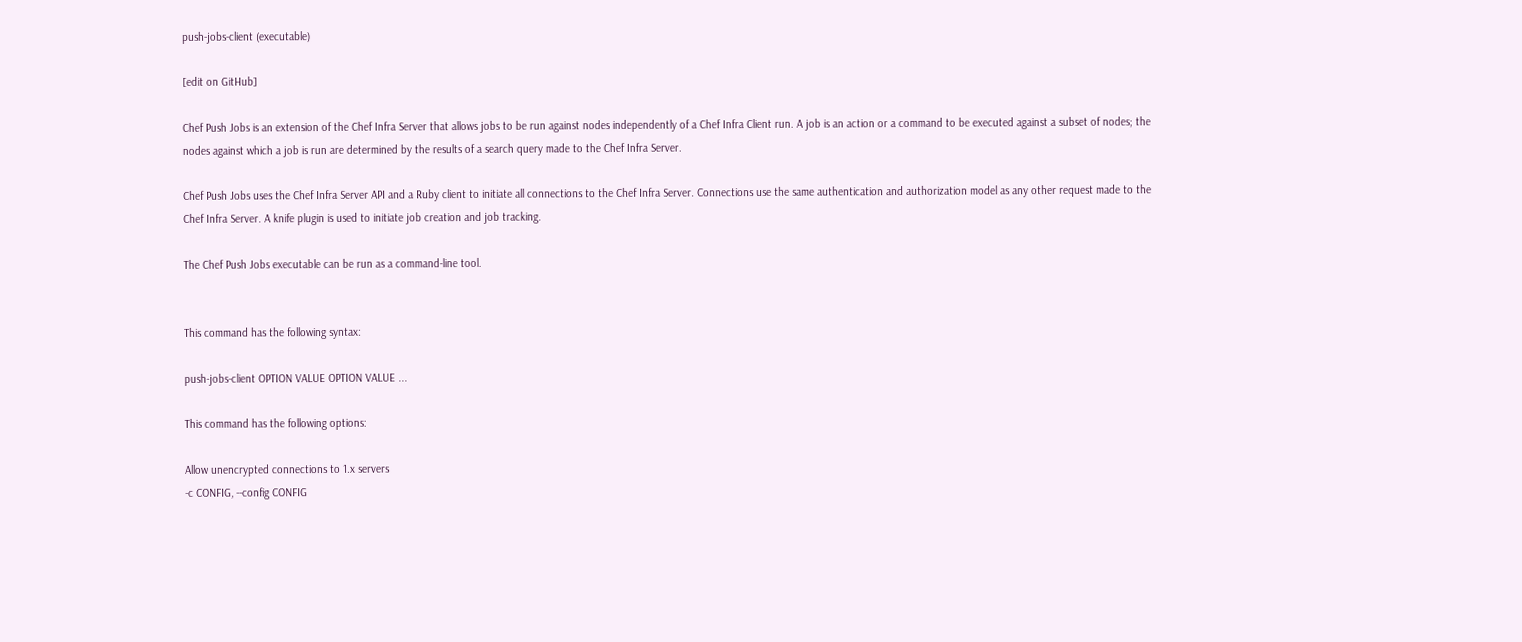push-jobs-client (executable)

[edit on GitHub]

Chef Push Jobs is an extension of the Chef Infra Server that allows jobs to be run against nodes independently of a Chef Infra Client run. A job is an action or a command to be executed against a subset of nodes; the nodes against which a job is run are determined by the results of a search query made to the Chef Infra Server.

Chef Push Jobs uses the Chef Infra Server API and a Ruby client to initiate all connections to the Chef Infra Server. Connections use the same authentication and authorization model as any other request made to the Chef Infra Server. A knife plugin is used to initiate job creation and job tracking.

The Chef Push Jobs executable can be run as a command-line tool.


This command has the following syntax:

push-jobs-client OPTION VALUE OPTION VALUE ...

This command has the following options:

Allow unencrypted connections to 1.x servers
-c CONFIG, --config CONFIG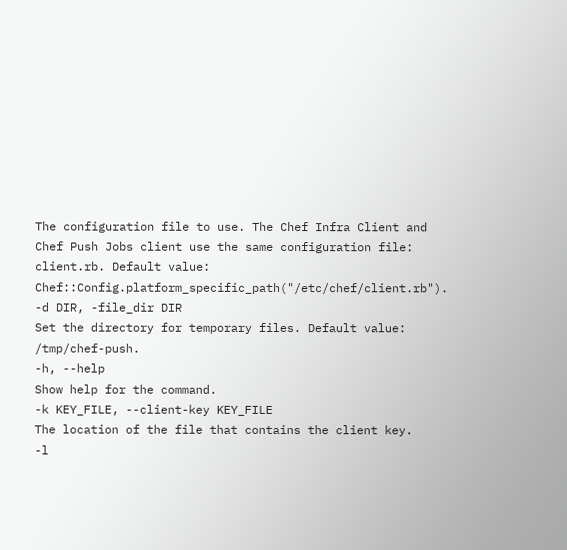The configuration file to use. The Chef Infra Client and Chef Push Jobs client use the same configuration file: client.rb. Default value: Chef::Config.platform_specific_path("/etc/chef/client.rb").
-d DIR, -file_dir DIR
Set the directory for temporary files. Default value: /tmp/chef-push.
-h, --help
Show help for the command.
-k KEY_FILE, --client-key KEY_FILE
The location of the file that contains the client key.
-l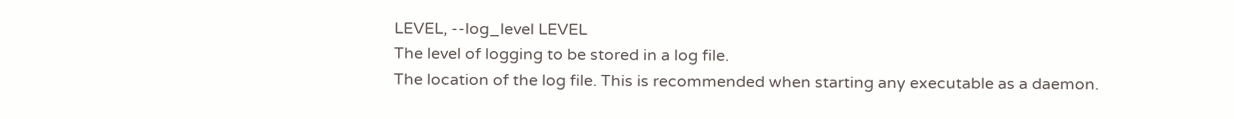LEVEL, --log_level LEVEL
The level of logging to be stored in a log file.
The location of the log file. This is recommended when starting any executable as a daemon.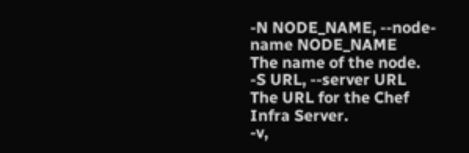-N NODE_NAME, --node-name NODE_NAME
The name of the node.
-S URL, --server URL
The URL for the Chef Infra Server.
-v,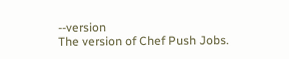--version
The version of Chef Push Jobs.